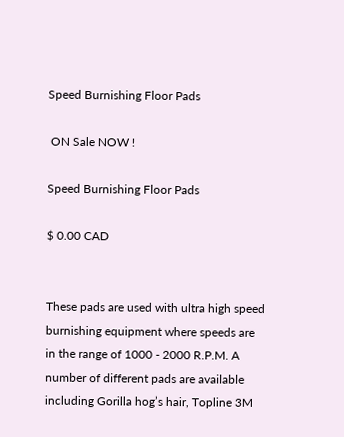Speed Burnishing Floor Pads

 ON Sale NOW !

Speed Burnishing Floor Pads

$ 0.00 CAD


These pads are used with ultra high speed burnishing equipment where speeds are in the range of 1000 - 2000 R.P.M. A number of different pads are available including Gorilla hog’s hair, Topline 3M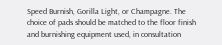Speed Burnish, Gorilla Light, or Champagne. The choice of pads should be matched to the floor finish and burnishing equipment used, in consultation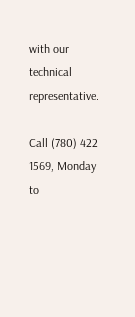with our technical representative.

Call (780) 422 1569, Monday to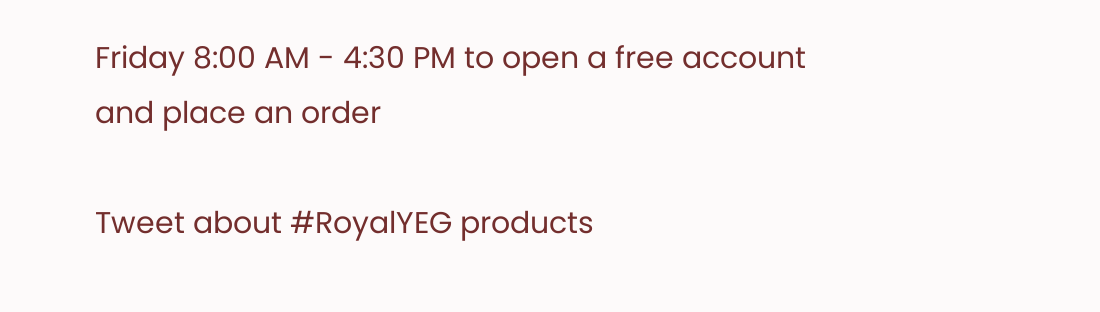Friday 8:00 AM - 4:30 PM to open a free account and place an order

Tweet about #RoyalYEG products